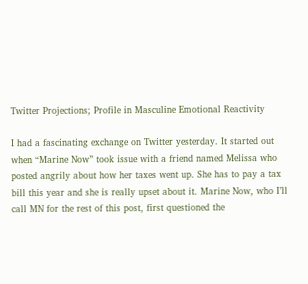Twitter Projections; Profile in Masculine Emotional Reactivity

I had a fascinating exchange on Twitter yesterday. It started out when “Marine Now” took issue with a friend named Melissa who posted angrily about how her taxes went up. She has to pay a tax bill this year and she is really upset about it. Marine Now, who I’ll call MN for the rest of this post, first questioned the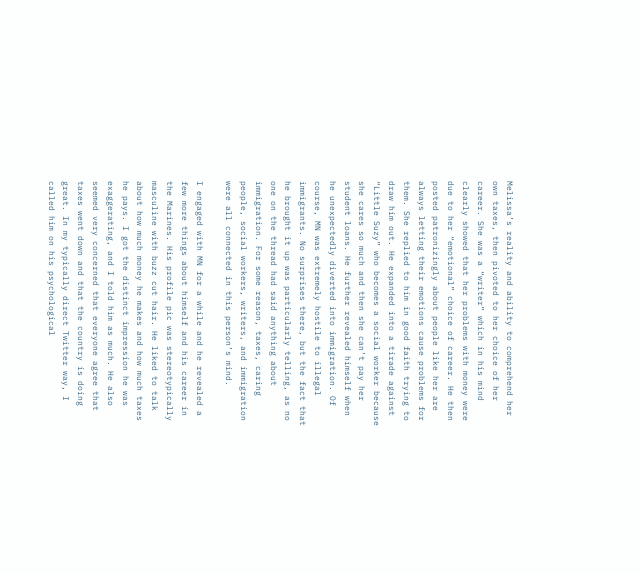Melissa’s reality and ability to comprehend her own taxes, then pivoted to her choice of her career. She was a “writer” which in his mind clearly showed that her problems with money were due to her “emotional” choice of career. He then posted patronizingly about people like her are always letting their emotions cause problems for them. She replied to him in good faith trying to draw him out. He expanded into a tirade against “Little Suzy” who becomes a social worker because she cares so much and then she can’t pay her student loans. He further revealed himself when he unexpectedly diverted into immigration. Of course, MN was extremely hostile to illegal immigrants. No surprises there, but the fact that he brought it up was particularly telling, as no one on the thread had said anything about immigration. For some reason, taxes, caring people, social workers, writers, and immigration were all connected in this person’s mind.

I engaged with MN for a while and he revealed a few more things about himself and his career in the Marines. His profile pic was stereotypically masculine with buzz cut hair. He liked to talk about how much money he makes and how much taxes he pays. I got the distinct impression he was exaggerating, and I told him as much. He also seemed very concerned that everyone agree that taxes went down and that the country is doing great. In my typically direct Twitter way, I called him on his psychological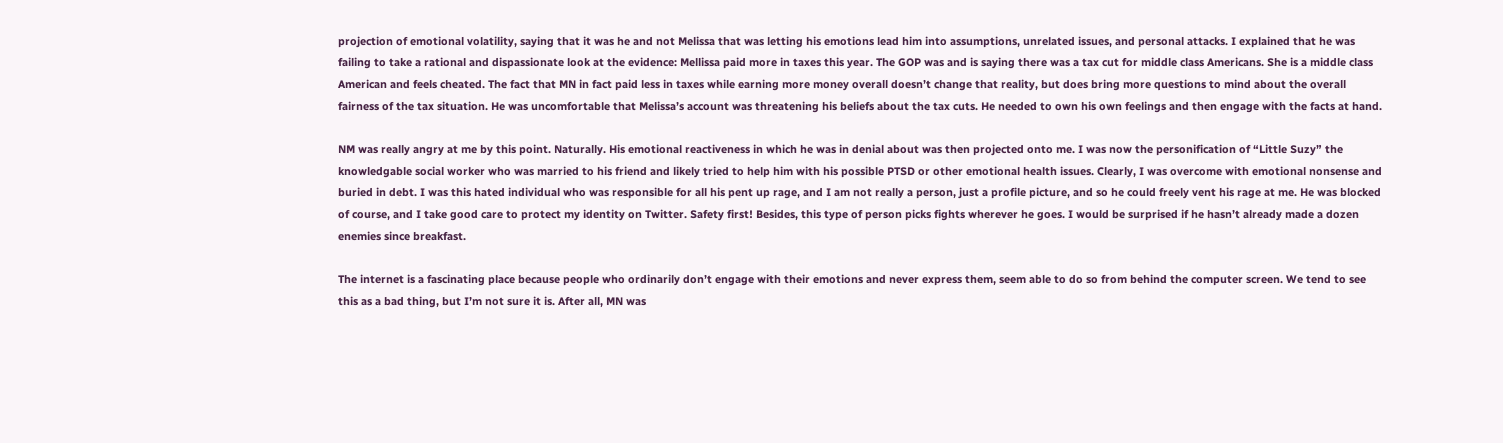projection of emotional volatility, saying that it was he and not Melissa that was letting his emotions lead him into assumptions, unrelated issues, and personal attacks. I explained that he was failing to take a rational and dispassionate look at the evidence: Mellissa paid more in taxes this year. The GOP was and is saying there was a tax cut for middle class Americans. She is a middle class American and feels cheated. The fact that MN in fact paid less in taxes while earning more money overall doesn’t change that reality, but does bring more questions to mind about the overall fairness of the tax situation. He was uncomfortable that Melissa’s account was threatening his beliefs about the tax cuts. He needed to own his own feelings and then engage with the facts at hand.

NM was really angry at me by this point. Naturally. His emotional reactiveness in which he was in denial about was then projected onto me. I was now the personification of “Little Suzy” the knowledgable social worker who was married to his friend and likely tried to help him with his possible PTSD or other emotional health issues. Clearly, I was overcome with emotional nonsense and buried in debt. I was this hated individual who was responsible for all his pent up rage, and I am not really a person, just a profile picture, and so he could freely vent his rage at me. He was blocked of course, and I take good care to protect my identity on Twitter. Safety first! Besides, this type of person picks fights wherever he goes. I would be surprised if he hasn’t already made a dozen enemies since breakfast.

The internet is a fascinating place because people who ordinarily don’t engage with their emotions and never express them, seem able to do so from behind the computer screen. We tend to see this as a bad thing, but I’m not sure it is. After all, MN was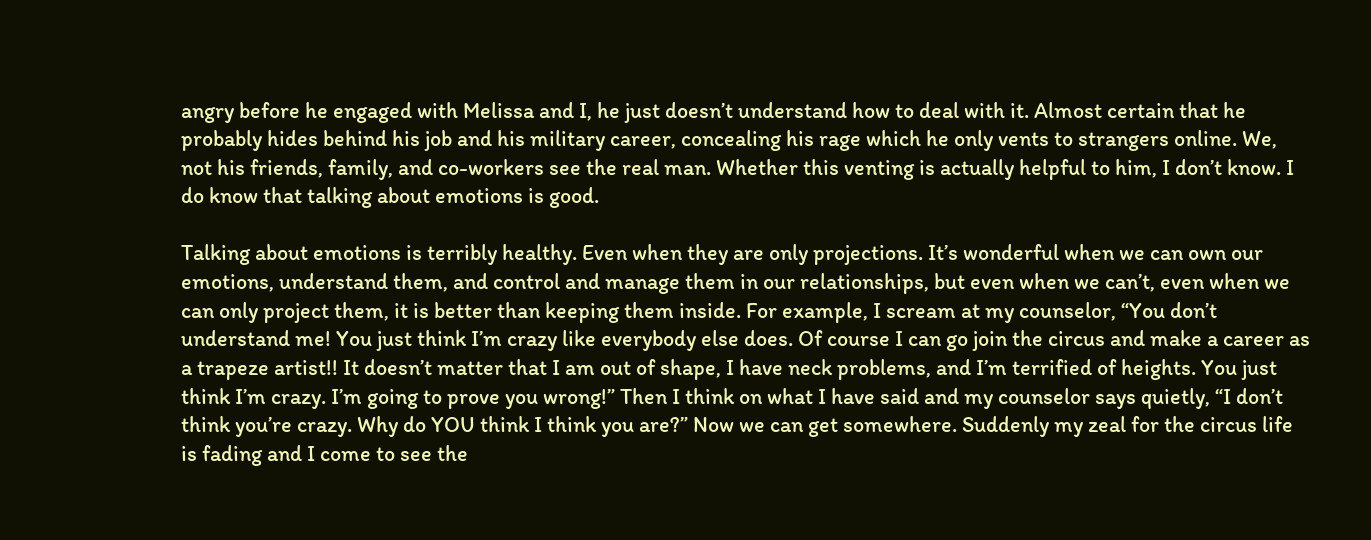angry before he engaged with Melissa and I, he just doesn’t understand how to deal with it. Almost certain that he probably hides behind his job and his military career, concealing his rage which he only vents to strangers online. We, not his friends, family, and co-workers see the real man. Whether this venting is actually helpful to him, I don’t know. I do know that talking about emotions is good.

Talking about emotions is terribly healthy. Even when they are only projections. It’s wonderful when we can own our emotions, understand them, and control and manage them in our relationships, but even when we can’t, even when we can only project them, it is better than keeping them inside. For example, I scream at my counselor, “You don’t understand me! You just think I’m crazy like everybody else does. Of course I can go join the circus and make a career as a trapeze artist!! It doesn’t matter that I am out of shape, I have neck problems, and I’m terrified of heights. You just think I’m crazy. I’m going to prove you wrong!” Then I think on what I have said and my counselor says quietly, “I don’t think you’re crazy. Why do YOU think I think you are?” Now we can get somewhere. Suddenly my zeal for the circus life is fading and I come to see the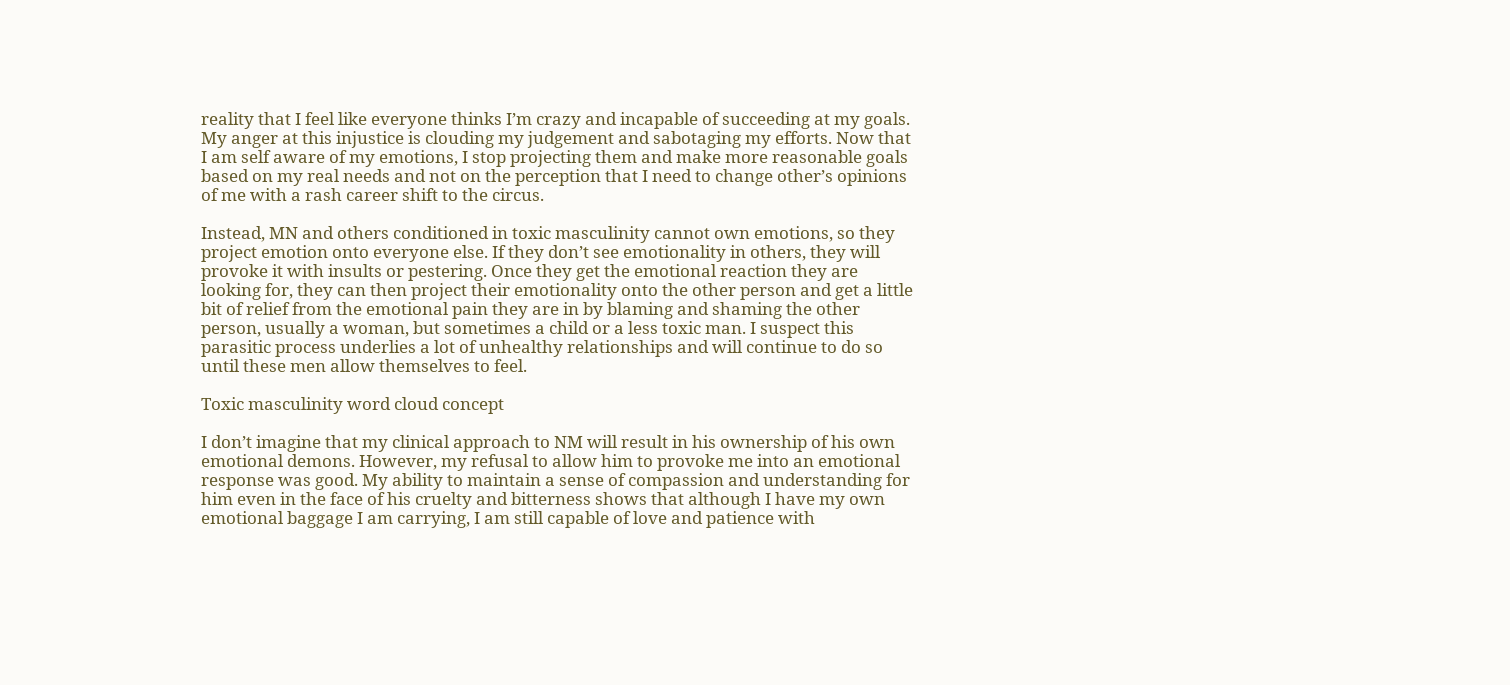reality that I feel like everyone thinks I’m crazy and incapable of succeeding at my goals. My anger at this injustice is clouding my judgement and sabotaging my efforts. Now that I am self aware of my emotions, I stop projecting them and make more reasonable goals based on my real needs and not on the perception that I need to change other’s opinions of me with a rash career shift to the circus.

Instead, MN and others conditioned in toxic masculinity cannot own emotions, so they project emotion onto everyone else. If they don’t see emotionality in others, they will provoke it with insults or pestering. Once they get the emotional reaction they are looking for, they can then project their emotionality onto the other person and get a little bit of relief from the emotional pain they are in by blaming and shaming the other person, usually a woman, but sometimes a child or a less toxic man. I suspect this parasitic process underlies a lot of unhealthy relationships and will continue to do so until these men allow themselves to feel.

Toxic masculinity word cloud concept

I don’t imagine that my clinical approach to NM will result in his ownership of his own emotional demons. However, my refusal to allow him to provoke me into an emotional response was good. My ability to maintain a sense of compassion and understanding for him even in the face of his cruelty and bitterness shows that although I have my own emotional baggage I am carrying, I am still capable of love and patience with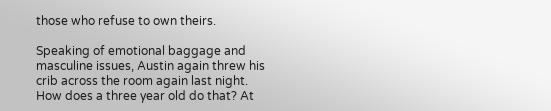those who refuse to own theirs.

Speaking of emotional baggage and masculine issues, Austin again threw his crib across the room again last night. How does a three year old do that? At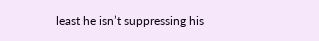least he isn’t suppressing his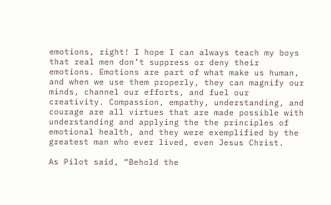emotions, right! I hope I can always teach my boys that real men don’t suppress or deny their emotions. Emotions are part of what make us human, and when we use them properly, they can magnify our minds, channel our efforts, and fuel our creativity. Compassion, empathy, understanding, and courage are all virtues that are made possible with understanding and applying the the principles of emotional health, and they were exemplified by the greatest man who ever lived, even Jesus Christ.

As Pilot said, “Behold the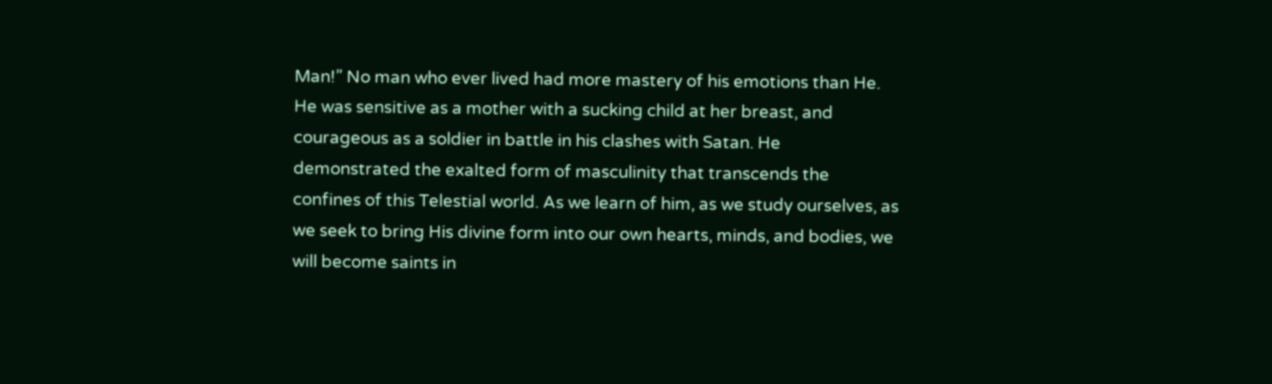Man!” No man who ever lived had more mastery of his emotions than He. He was sensitive as a mother with a sucking child at her breast, and courageous as a soldier in battle in his clashes with Satan. He demonstrated the exalted form of masculinity that transcends the confines of this Telestial world. As we learn of him, as we study ourselves, as we seek to bring His divine form into our own hearts, minds, and bodies, we will become saints in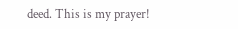deed. This is my prayer!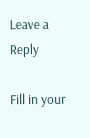Leave a Reply

Fill in your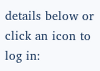details below or click an icon to log in: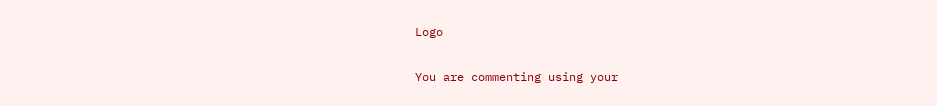Logo

You are commenting using your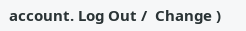account. Log Out /  Change )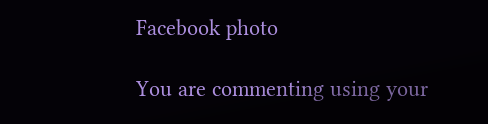Facebook photo

You are commenting using your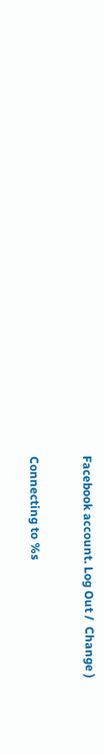Facebook account. Log Out /  Change )

Connecting to %s